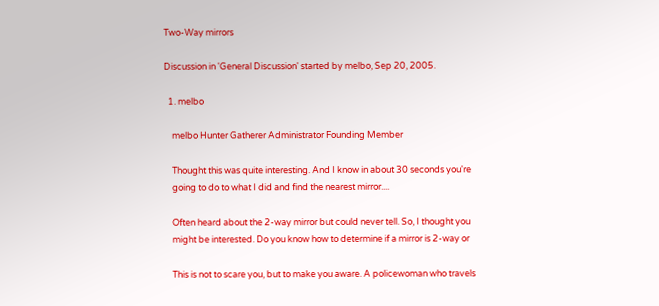Two-Way mirrors

Discussion in 'General Discussion' started by melbo, Sep 20, 2005.

  1. melbo

    melbo Hunter Gatherer Administrator Founding Member

    Thought this was quite interesting. And I know in about 30 seconds you're
    going to do to what I did and find the nearest mirror....

    Often heard about the 2-way mirror but could never tell. So, I thought you
    might be interested. Do you know how to determine if a mirror is 2-way or

    This is not to scare you, but to make you aware. A policewoman who travels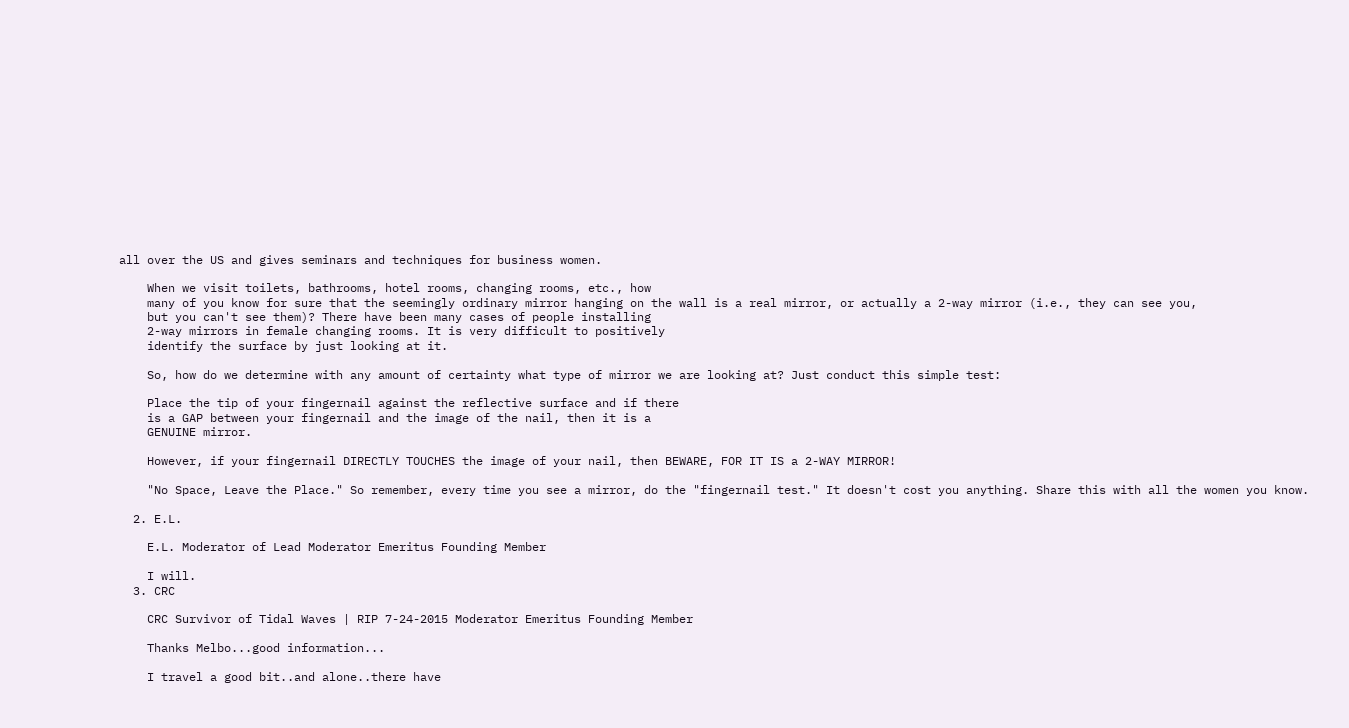all over the US and gives seminars and techniques for business women.

    When we visit toilets, bathrooms, hotel rooms, changing rooms, etc., how
    many of you know for sure that the seemingly ordinary mirror hanging on the wall is a real mirror, or actually a 2-way mirror (i.e., they can see you,
    but you can't see them)? There have been many cases of people installing
    2-way mirrors in female changing rooms. It is very difficult to positively
    identify the surface by just looking at it.

    So, how do we determine with any amount of certainty what type of mirror we are looking at? Just conduct this simple test:

    Place the tip of your fingernail against the reflective surface and if there
    is a GAP between your fingernail and the image of the nail, then it is a
    GENUINE mirror.

    However, if your fingernail DIRECTLY TOUCHES the image of your nail, then BEWARE, FOR IT IS a 2-WAY MIRROR!

    "No Space, Leave the Place." So remember, every time you see a mirror, do the "fingernail test." It doesn't cost you anything. Share this with all the women you know.

  2. E.L.

    E.L. Moderator of Lead Moderator Emeritus Founding Member

    I will.
  3. CRC

    CRC Survivor of Tidal Waves | RIP 7-24-2015 Moderator Emeritus Founding Member

    Thanks Melbo...good information...

    I travel a good bit..and alone..there have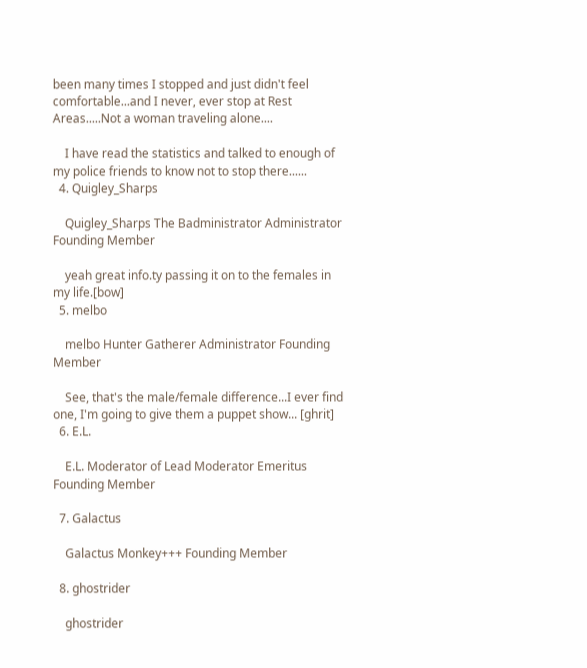been many times I stopped and just didn't feel comfortable...and I never, ever stop at Rest Areas.....Not a woman traveling alone....

    I have read the statistics and talked to enough of my police friends to know not to stop there......
  4. Quigley_Sharps

    Quigley_Sharps The Badministrator Administrator Founding Member

    yeah great info.ty passing it on to the females in my life.[bow]
  5. melbo

    melbo Hunter Gatherer Administrator Founding Member

    See, that's the male/female difference...I ever find one, I'm going to give them a puppet show... [ghrit]
  6. E.L.

    E.L. Moderator of Lead Moderator Emeritus Founding Member

  7. Galactus

    Galactus Monkey+++ Founding Member

  8. ghostrider

    ghostrider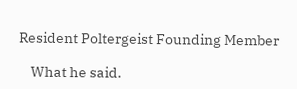Resident Poltergeist Founding Member

    What he said.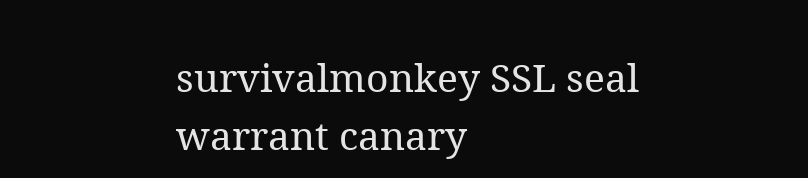survivalmonkey SSL seal warrant canary